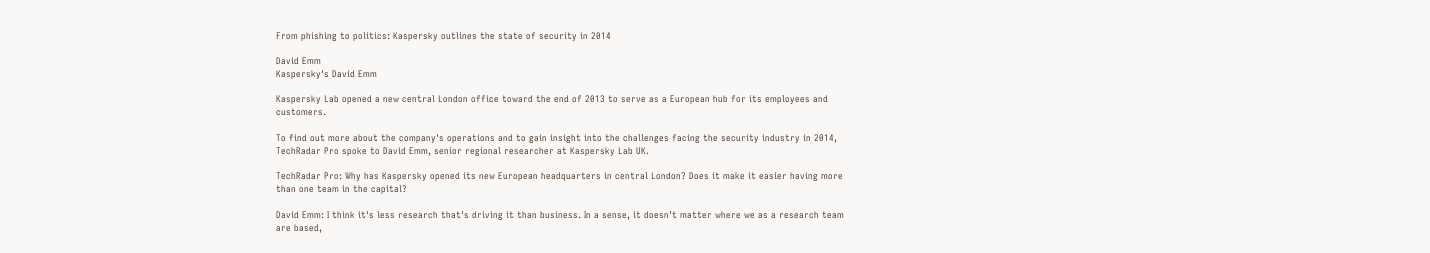From phishing to politics: Kaspersky outlines the state of security in 2014

David Emm
Kaspersky's David Emm

Kaspersky Lab opened a new central London office toward the end of 2013 to serve as a European hub for its employees and customers.

To find out more about the company's operations and to gain insight into the challenges facing the security industry in 2014, TechRadar Pro spoke to David Emm, senior regional researcher at Kaspersky Lab UK.

TechRadar Pro: Why has Kaspersky opened its new European headquarters in central London? Does it make it easier having more than one team in the capital?

David Emm: I think it's less research that's driving it than business. In a sense, it doesn't matter where we as a research team are based,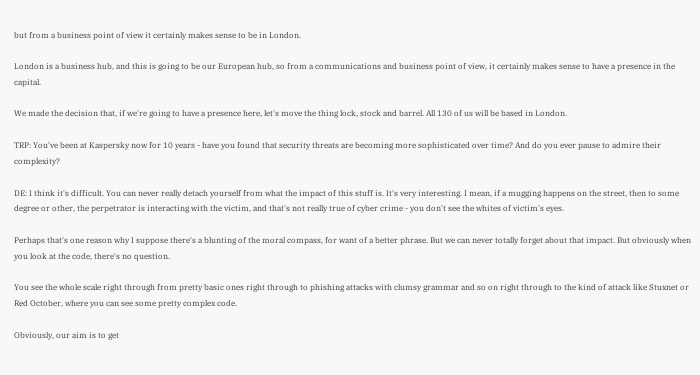but from a business point of view it certainly makes sense to be in London.

London is a business hub, and this is going to be our European hub, so from a communications and business point of view, it certainly makes sense to have a presence in the capital.

We made the decision that, if we're going to have a presence here, let's move the thing lock, stock and barrel. All 130 of us will be based in London.

TRP: You've been at Kaspersky now for 10 years - have you found that security threats are becoming more sophisticated over time? And do you ever pause to admire their complexity?

DE: I think it's difficult. You can never really detach yourself from what the impact of this stuff is. It's very interesting. I mean, if a mugging happens on the street, then to some degree or other, the perpetrator is interacting with the victim, and that's not really true of cyber crime - you don't see the whites of victim's eyes.

Perhaps that's one reason why I suppose there's a blunting of the moral compass, for want of a better phrase. But we can never totally forget about that impact. But obviously when you look at the code, there's no question.

You see the whole scale right through from pretty basic ones right through to phishing attacks with clumsy grammar and so on right through to the kind of attack like Stuxnet or Red October, where you can see some pretty complex code.

Obviously, our aim is to get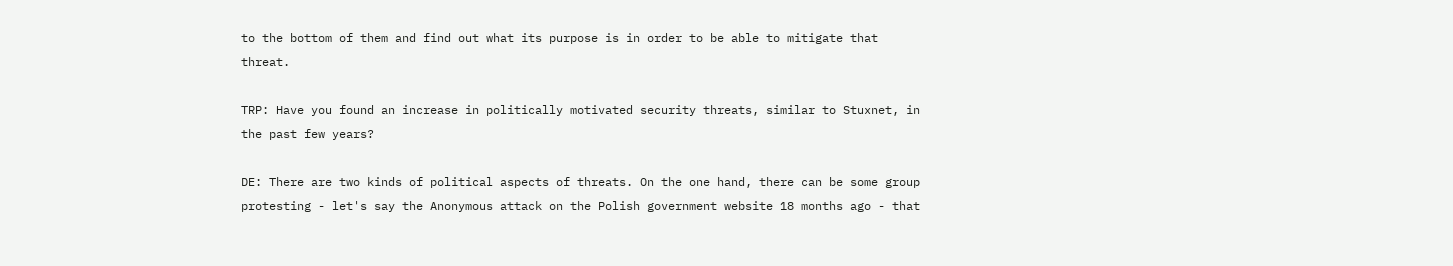to the bottom of them and find out what its purpose is in order to be able to mitigate that threat.

TRP: Have you found an increase in politically motivated security threats, similar to Stuxnet, in the past few years?

DE: There are two kinds of political aspects of threats. On the one hand, there can be some group protesting - let's say the Anonymous attack on the Polish government website 18 months ago - that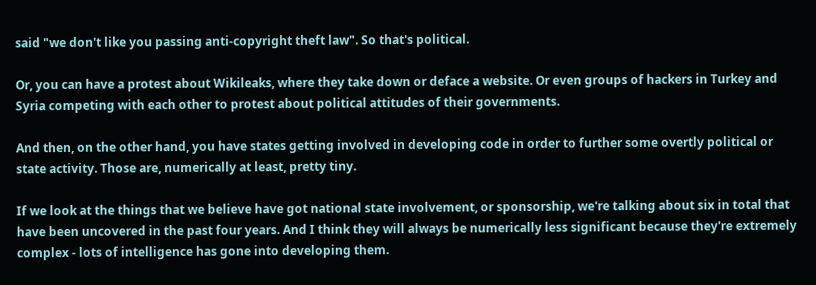said "we don't like you passing anti-copyright theft law". So that's political.

Or, you can have a protest about Wikileaks, where they take down or deface a website. Or even groups of hackers in Turkey and Syria competing with each other to protest about political attitudes of their governments.

And then, on the other hand, you have states getting involved in developing code in order to further some overtly political or state activity. Those are, numerically at least, pretty tiny.

If we look at the things that we believe have got national state involvement, or sponsorship, we're talking about six in total that have been uncovered in the past four years. And I think they will always be numerically less significant because they're extremely complex - lots of intelligence has gone into developing them.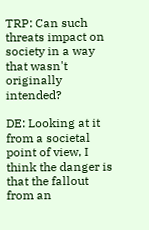TRP: Can such threats impact on society in a way that wasn't originally intended?

DE: Looking at it from a societal point of view, I think the danger is that the fallout from an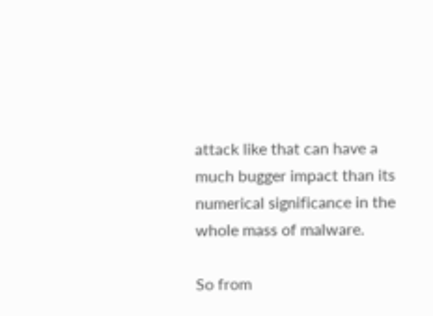attack like that can have a much bugger impact than its numerical significance in the whole mass of malware.

So from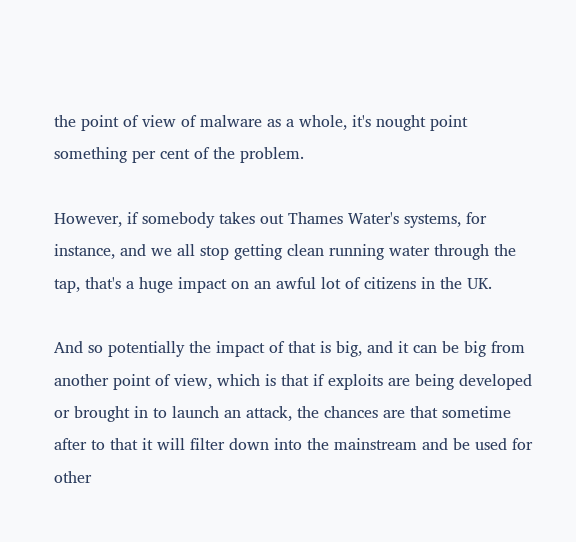the point of view of malware as a whole, it's nought point something per cent of the problem.

However, if somebody takes out Thames Water's systems, for instance, and we all stop getting clean running water through the tap, that's a huge impact on an awful lot of citizens in the UK.

And so potentially the impact of that is big, and it can be big from another point of view, which is that if exploits are being developed or brought in to launch an attack, the chances are that sometime after to that it will filter down into the mainstream and be used for other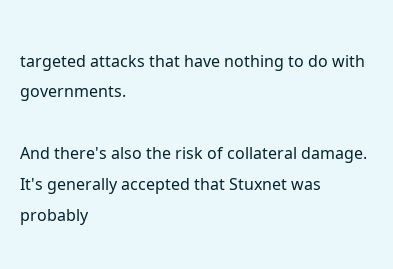targeted attacks that have nothing to do with governments.

And there's also the risk of collateral damage. It's generally accepted that Stuxnet was probably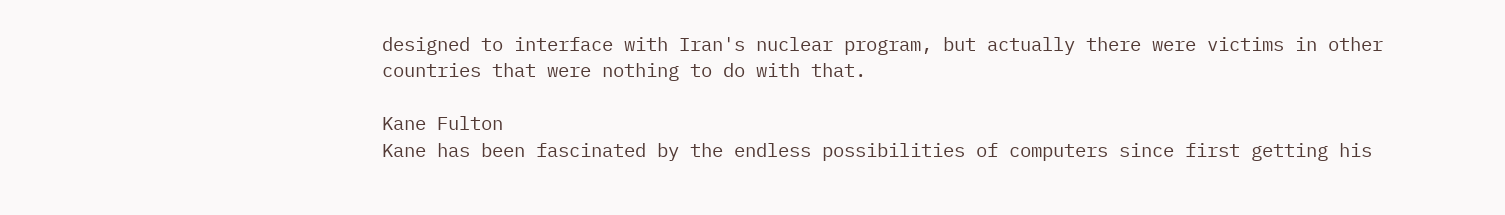designed to interface with Iran's nuclear program, but actually there were victims in other countries that were nothing to do with that.

Kane Fulton
Kane has been fascinated by the endless possibilities of computers since first getting his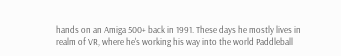hands on an Amiga 500+ back in 1991. These days he mostly lives in realm of VR, where he's working his way into the world Paddleball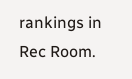rankings in Rec Room.